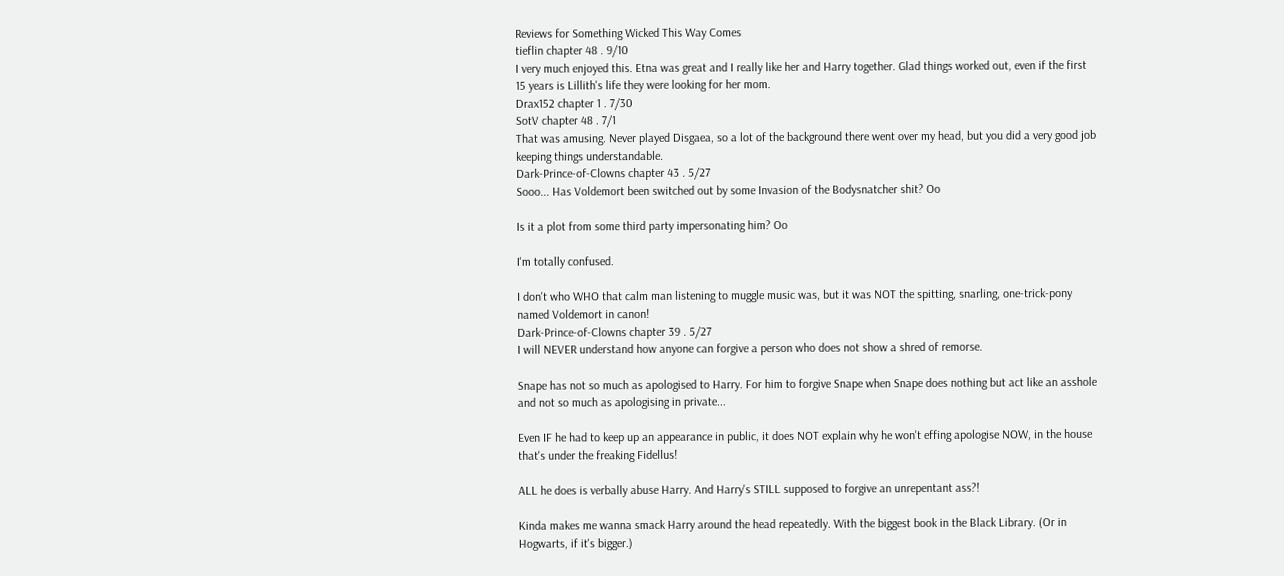Reviews for Something Wicked This Way Comes
tieflin chapter 48 . 9/10
I very much enjoyed this. Etna was great and I really like her and Harry together. Glad things worked out, even if the first 15 years is Lillith's life they were looking for her mom.
Drax152 chapter 1 . 7/30
SotV chapter 48 . 7/1
That was amusing. Never played Disgaea, so a lot of the background there went over my head, but you did a very good job keeping things understandable.
Dark-Prince-of-Clowns chapter 43 . 5/27
Sooo... Has Voldemort been switched out by some Invasion of the Bodysnatcher shit? Oo

Is it a plot from some third party impersonating him? Oo

I'm totally confused.

I don't who WHO that calm man listening to muggle music was, but it was NOT the spitting, snarling, one-trick-pony named Voldemort in canon!
Dark-Prince-of-Clowns chapter 39 . 5/27
I will NEVER understand how anyone can forgive a person who does not show a shred of remorse.

Snape has not so much as apologised to Harry. For him to forgive Snape when Snape does nothing but act like an asshole and not so much as apologising in private...

Even IF he had to keep up an appearance in public, it does NOT explain why he won't effing apologise NOW, in the house that's under the freaking Fidellus!

ALL he does is verbally abuse Harry. And Harry's STILL supposed to forgive an unrepentant ass?!

Kinda makes me wanna smack Harry around the head repeatedly. With the biggest book in the Black Library. (Or in Hogwarts, if it's bigger.)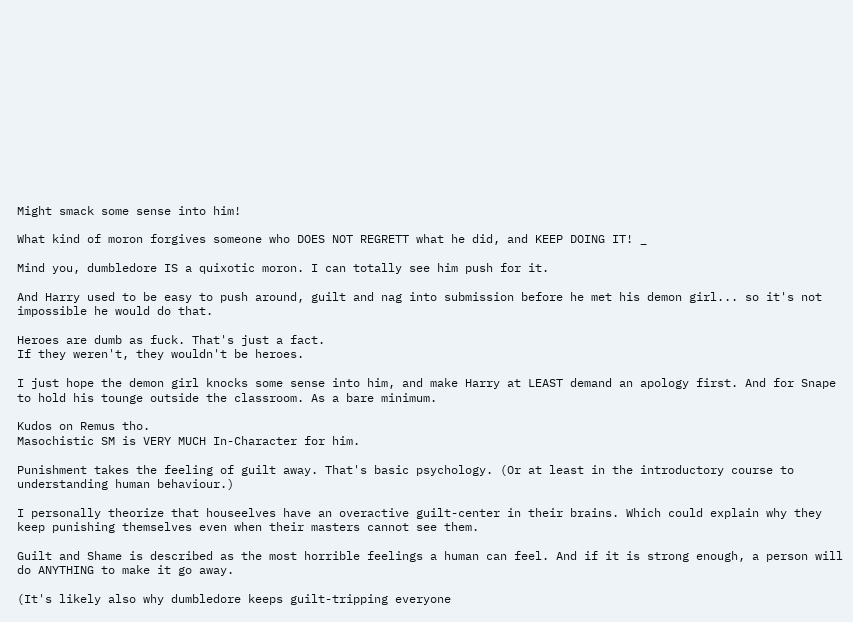Might smack some sense into him!

What kind of moron forgives someone who DOES NOT REGRETT what he did, and KEEP DOING IT! _

Mind you, dumbledore IS a quixotic moron. I can totally see him push for it.

And Harry used to be easy to push around, guilt and nag into submission before he met his demon girl... so it's not impossible he would do that.

Heroes are dumb as fuck. That's just a fact.
If they weren't, they wouldn't be heroes.

I just hope the demon girl knocks some sense into him, and make Harry at LEAST demand an apology first. And for Snape to hold his tounge outside the classroom. As a bare minimum.

Kudos on Remus tho.
Masochistic SM is VERY MUCH In-Character for him.

Punishment takes the feeling of guilt away. That's basic psychology. (Or at least in the introductory course to understanding human behaviour.)

I personally theorize that houseelves have an overactive guilt-center in their brains. Which could explain why they keep punishing themselves even when their masters cannot see them.

Guilt and Shame is described as the most horrible feelings a human can feel. And if it is strong enough, a person will do ANYTHING to make it go away.

(It's likely also why dumbledore keeps guilt-tripping everyone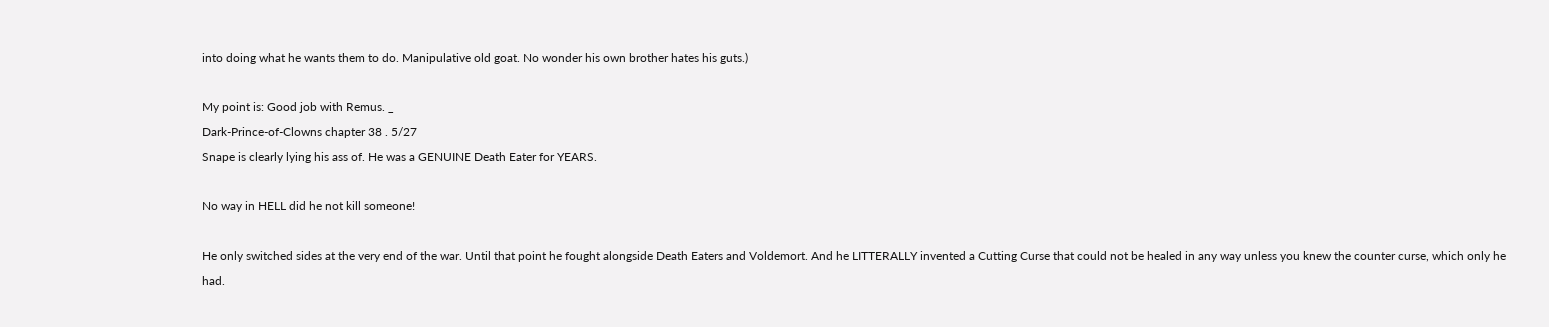into doing what he wants them to do. Manipulative old goat. No wonder his own brother hates his guts.)

My point is: Good job with Remus. _
Dark-Prince-of-Clowns chapter 38 . 5/27
Snape is clearly lying his ass of. He was a GENUINE Death Eater for YEARS.

No way in HELL did he not kill someone!

He only switched sides at the very end of the war. Until that point he fought alongside Death Eaters and Voldemort. And he LITTERALLY invented a Cutting Curse that could not be healed in any way unless you knew the counter curse, which only he had.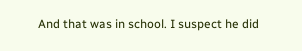And that was in school. I suspect he did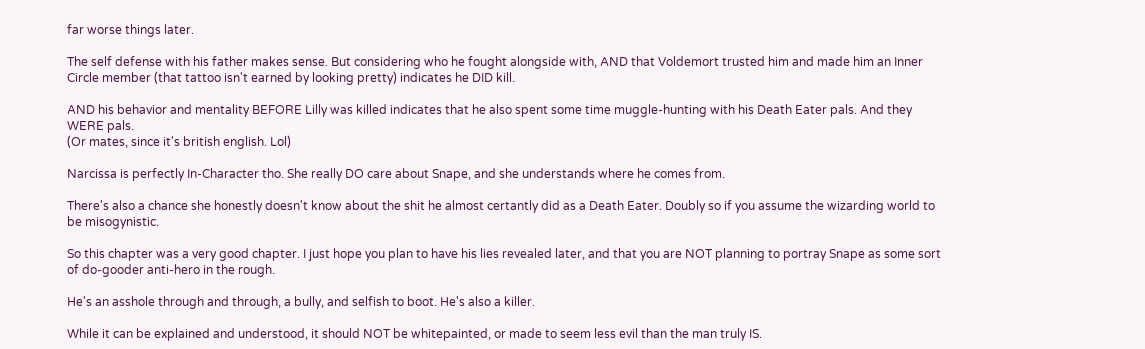far worse things later.

The self defense with his father makes sense. But considering who he fought alongside with, AND that Voldemort trusted him and made him an Inner Circle member (that tattoo isn't earned by looking pretty) indicates he DID kill.

AND his behavior and mentality BEFORE Lilly was killed indicates that he also spent some time muggle-hunting with his Death Eater pals. And they WERE pals.
(Or mates, since it's british english. Lol)

Narcissa is perfectly In-Character tho. She really DO care about Snape, and she understands where he comes from.

There's also a chance she honestly doesn't know about the shit he almost certantly did as a Death Eater. Doubly so if you assume the wizarding world to be misogynistic.

So this chapter was a very good chapter. I just hope you plan to have his lies revealed later, and that you are NOT planning to portray Snape as some sort of do-gooder anti-hero in the rough.

He's an asshole through and through, a bully, and selfish to boot. He's also a killer.

While it can be explained and understood, it should NOT be whitepainted, or made to seem less evil than the man truly IS.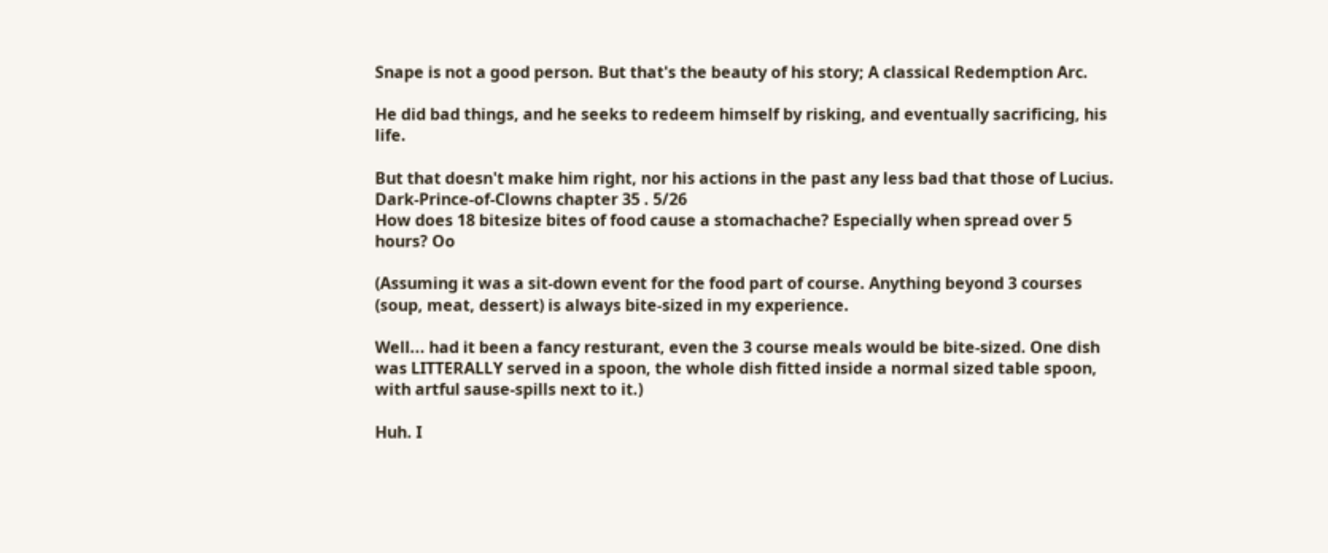Snape is not a good person. But that's the beauty of his story; A classical Redemption Arc.

He did bad things, and he seeks to redeem himself by risking, and eventually sacrificing, his life.

But that doesn't make him right, nor his actions in the past any less bad that those of Lucius.
Dark-Prince-of-Clowns chapter 35 . 5/26
How does 18 bitesize bites of food cause a stomachache? Especially when spread over 5 hours? Oo

(Assuming it was a sit-down event for the food part of course. Anything beyond 3 courses (soup, meat, dessert) is always bite-sized in my experience.

Well... had it been a fancy resturant, even the 3 course meals would be bite-sized. One dish was LITTERALLY served in a spoon, the whole dish fitted inside a normal sized table spoon, with artful sause-spills next to it.)

Huh. I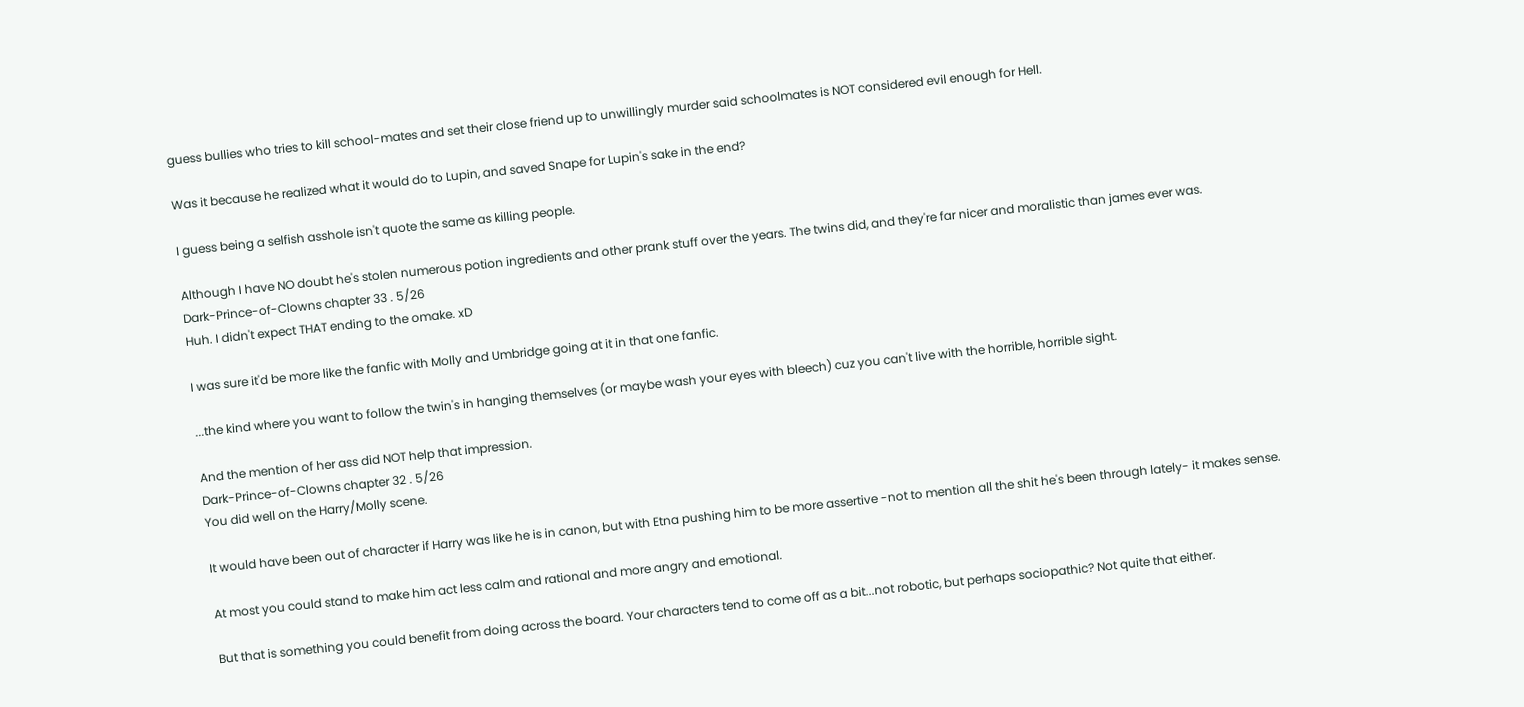guess bullies who tries to kill school-mates and set their close friend up to unwillingly murder said schoolmates is NOT considered evil enough for Hell.

Was it because he realized what it would do to Lupin, and saved Snape for Lupin's sake in the end?

I guess being a selfish asshole isn't quote the same as killing people.

Although I have NO doubt he's stolen numerous potion ingredients and other prank stuff over the years. The twins did, and they're far nicer and moralistic than james ever was.
Dark-Prince-of-Clowns chapter 33 . 5/26
Huh. I didn't expect THAT ending to the omake. xD

I was sure it'd be more like the fanfic with Molly and Umbridge going at it in that one fanfic.

...the kind where you want to follow the twin's in hanging themselves (or maybe wash your eyes with bleech) cuz you can't live with the horrible, horrible sight.

And the mention of her ass did NOT help that impression.
Dark-Prince-of-Clowns chapter 32 . 5/26
You did well on the Harry/Molly scene.

It would have been out of character if Harry was like he is in canon, but with Etna pushing him to be more assertive -not to mention all the shit he's been through lately- it makes sense.

At most you could stand to make him act less calm and rational and more angry and emotional.

But that is something you could benefit from doing across the board. Your characters tend to come off as a bit...not robotic, but perhaps sociopathic? Not quite that either.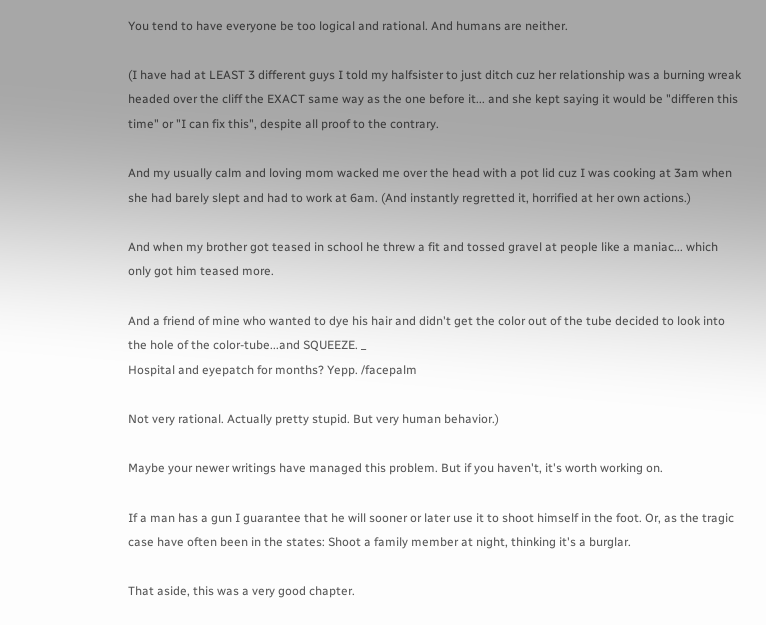You tend to have everyone be too logical and rational. And humans are neither.

(I have had at LEAST 3 different guys I told my halfsister to just ditch cuz her relationship was a burning wreak headed over the cliff the EXACT same way as the one before it... and she kept saying it would be "differen this time" or "I can fix this", despite all proof to the contrary.

And my usually calm and loving mom wacked me over the head with a pot lid cuz I was cooking at 3am when she had barely slept and had to work at 6am. (And instantly regretted it, horrified at her own actions.)

And when my brother got teased in school he threw a fit and tossed gravel at people like a maniac... which only got him teased more.

And a friend of mine who wanted to dye his hair and didn't get the color out of the tube decided to look into the hole of the color-tube...and SQUEEZE. _
Hospital and eyepatch for months? Yepp. /facepalm

Not very rational. Actually pretty stupid. But very human behavior.)

Maybe your newer writings have managed this problem. But if you haven't, it's worth working on.

If a man has a gun I guarantee that he will sooner or later use it to shoot himself in the foot. Or, as the tragic case have often been in the states: Shoot a family member at night, thinking it's a burglar.

That aside, this was a very good chapter.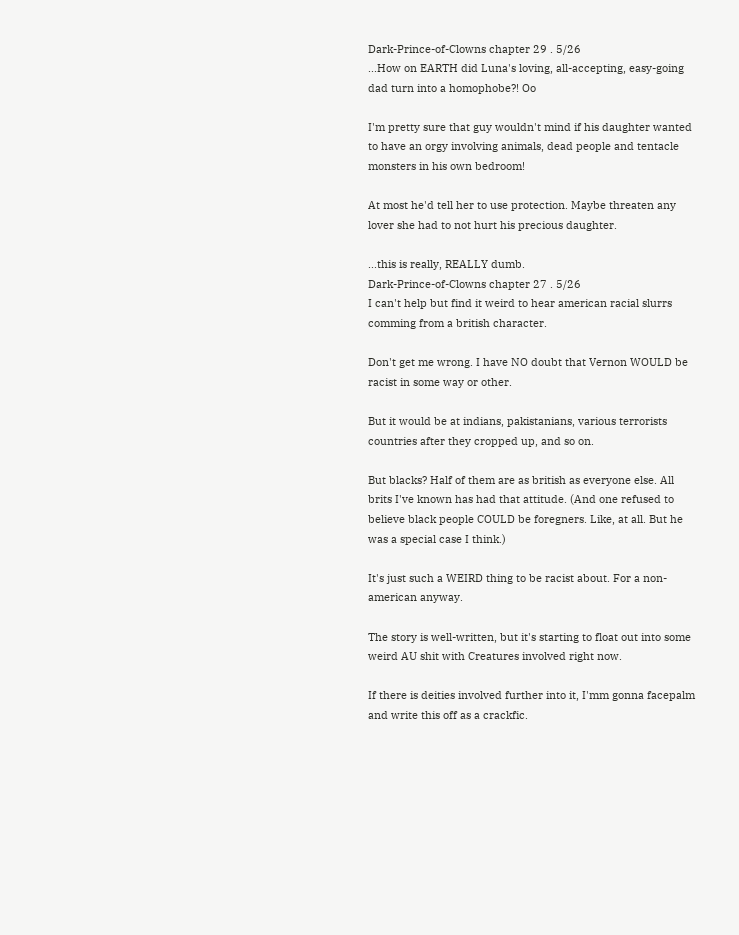Dark-Prince-of-Clowns chapter 29 . 5/26
...How on EARTH did Luna's loving, all-accepting, easy-going dad turn into a homophobe?! Oo

I'm pretty sure that guy wouldn't mind if his daughter wanted to have an orgy involving animals, dead people and tentacle monsters in his own bedroom!

At most he'd tell her to use protection. Maybe threaten any lover she had to not hurt his precious daughter.

...this is really, REALLY dumb.
Dark-Prince-of-Clowns chapter 27 . 5/26
I can't help but find it weird to hear american racial slurrs comming from a british character.

Don't get me wrong. I have NO doubt that Vernon WOULD be racist in some way or other.

But it would be at indians, pakistanians, various terrorists countries after they cropped up, and so on.

But blacks? Half of them are as british as everyone else. All brits I've known has had that attitude. (And one refused to believe black people COULD be foregners. Like, at all. But he was a special case I think.)

It's just such a WEIRD thing to be racist about. For a non-american anyway.

The story is well-written, but it's starting to float out into some weird AU shit with Creatures involved right now.

If there is deities involved further into it, I'mm gonna facepalm and write this off as a crackfic.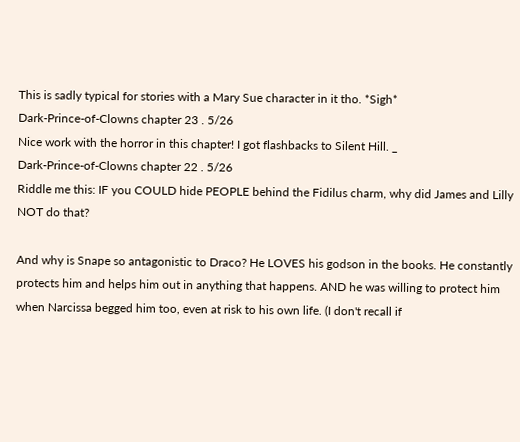This is sadly typical for stories with a Mary Sue character in it tho. *Sigh*
Dark-Prince-of-Clowns chapter 23 . 5/26
Nice work with the horror in this chapter! I got flashbacks to Silent Hill. _
Dark-Prince-of-Clowns chapter 22 . 5/26
Riddle me this: IF you COULD hide PEOPLE behind the Fidilus charm, why did James and Lilly NOT do that?

And why is Snape so antagonistic to Draco? He LOVES his godson in the books. He constantly protects him and helps him out in anything that happens. AND he was willing to protect him when Narcissa begged him too, even at risk to his own life. (I don't recall if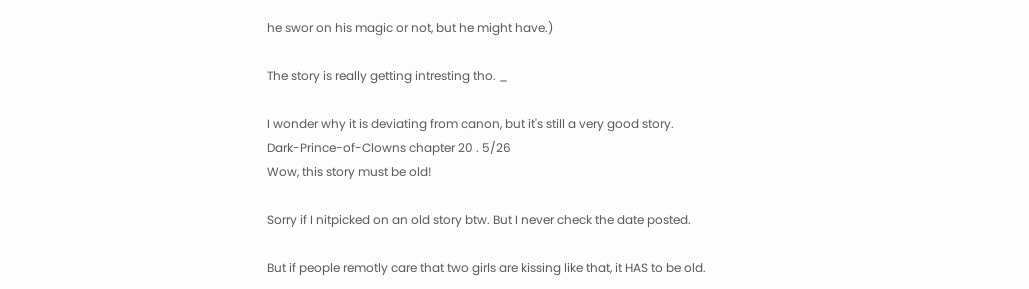he swor on his magic or not, but he might have.)

The story is really getting intresting tho. _

I wonder why it is deviating from canon, but it's still a very good story.
Dark-Prince-of-Clowns chapter 20 . 5/26
Wow, this story must be old!

Sorry if I nitpicked on an old story btw. But I never check the date posted.

But if people remotly care that two girls are kissing like that, it HAS to be old.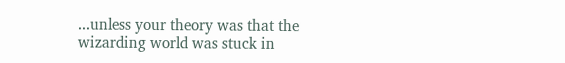...unless your theory was that the wizarding world was stuck in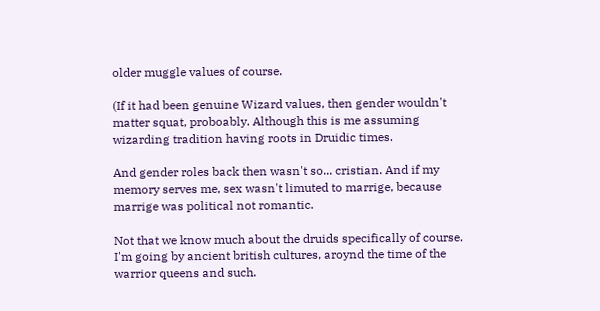older muggle values of course.

(If it had been genuine Wizard values, then gender wouldn't matter squat, proboably. Although this is me assuming wizarding tradition having roots in Druidic times.

And gender roles back then wasn't so... cristian. And if my memory serves me, sex wasn't limuted to marrige, because marrige was political not romantic.

Not that we know much about the druids specifically of course. I'm going by ancient british cultures, aroynd the time of the warrior queens and such.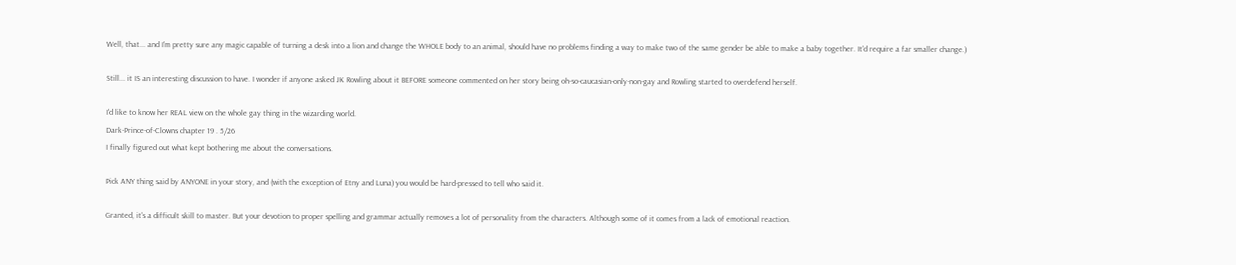Well, that... and I'm pretty sure any magic capable of turning a desk into a lion and change the WHOLE body to an animal, should have no problems finding a way to make two of the same gender be able to make a baby together. It'd require a far smaller change.)

Still... it IS an interesting discussion to have. I wonder if anyone asked JK Rowling about it BEFORE someone commented on her story being oh-so-caucasian-only-non-gay and Rowling started to overdefend herself.

I'd like to know her REAL view on the whole gay thing in the wizarding world.
Dark-Prince-of-Clowns chapter 19 . 5/26
I finally figured out what kept bothering me about the conversations.

Pick ANY thing said by ANYONE in your story, and (with the exception of Etny and Luna) you would be hard-pressed to tell who said it.

Granted, it's a difficult skill to master. But your devotion to proper spelling and grammar actually removes a lot of personality from the characters. Although some of it comes from a lack of emotional reaction.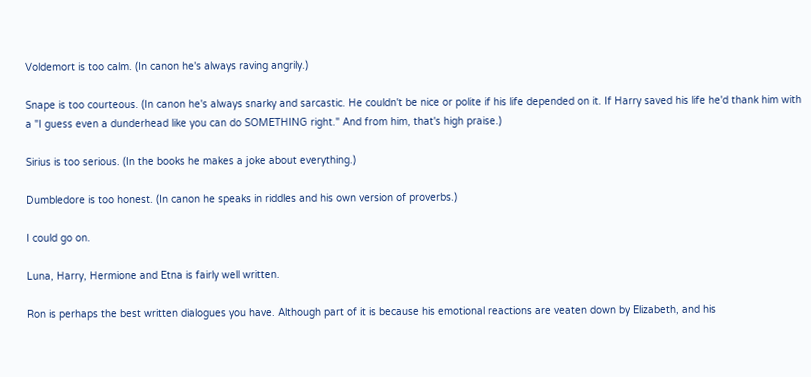Voldemort is too calm. (In canon he's always raving angrily.)

Snape is too courteous. (In canon he's always snarky and sarcastic. He couldn't be nice or polite if his life depended on it. If Harry saved his life he'd thank him with a "I guess even a dunderhead like you can do SOMETHING right." And from him, that's high praise.)

Sirius is too serious. (In the books he makes a joke about everything.)

Dumbledore is too honest. (In canon he speaks in riddles and his own version of proverbs.)

I could go on.

Luna, Harry, Hermione and Etna is fairly well written.

Ron is perhaps the best written dialogues you have. Although part of it is because his emotional reactions are veaten down by Elizabeth, and his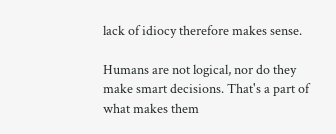lack of idiocy therefore makes sense.

Humans are not logical, nor do they make smart decisions. That's a part of what makes them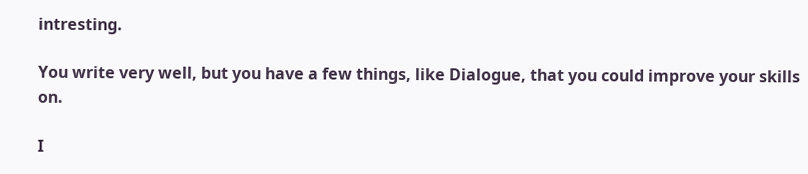intresting.

You write very well, but you have a few things, like Dialogue, that you could improve your skills on.

I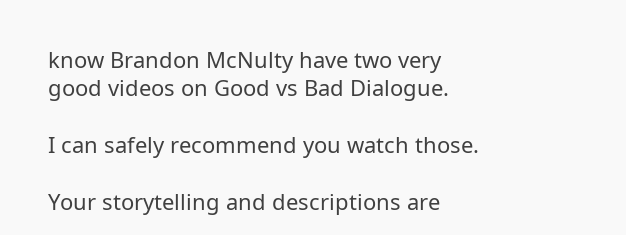know Brandon McNulty have two very good videos on Good vs Bad Dialogue.

I can safely recommend you watch those.

Your storytelling and descriptions are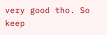very good tho. So keep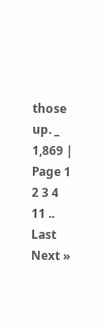those up. _
1,869 | Page 1 2 3 4 11 .. Last Next »